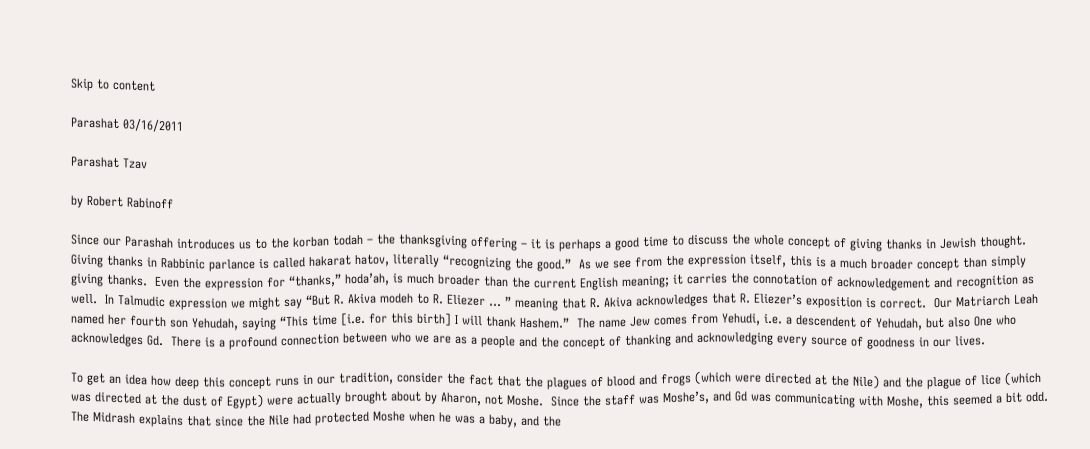Skip to content

Parashat 03/16/2011

Parashat Tzav

by Robert Rabinoff

Since our Parashah introduces us to the korban todah – the thanksgiving offering – it is perhaps a good time to discuss the whole concept of giving thanks in Jewish thought.  Giving thanks in Rabbinic parlance is called hakarat hatov, literally “recognizing the good.”  As we see from the expression itself, this is a much broader concept than simply giving thanks.  Even the expression for “thanks,” hoda’ah, is much broader than the current English meaning; it carries the connotation of acknowledgement and recognition as well.  In Talmudic expression we might say “But R. Akiva modeh to R. Eliezer … ” meaning that R. Akiva acknowledges that R. Eliezer’s exposition is correct.  Our Matriarch Leah named her fourth son Yehudah, saying “This time [i.e. for this birth] I will thank Hashem.”  The name Jew comes from Yehudi, i.e. a descendent of Yehudah, but also One who acknowledges Gd.  There is a profound connection between who we are as a people and the concept of thanking and acknowledging every source of goodness in our lives.

To get an idea how deep this concept runs in our tradition, consider the fact that the plagues of blood and frogs (which were directed at the Nile) and the plague of lice (which was directed at the dust of Egypt) were actually brought about by Aharon, not Moshe.  Since the staff was Moshe’s, and Gd was communicating with Moshe, this seemed a bit odd.  The Midrash explains that since the Nile had protected Moshe when he was a baby, and the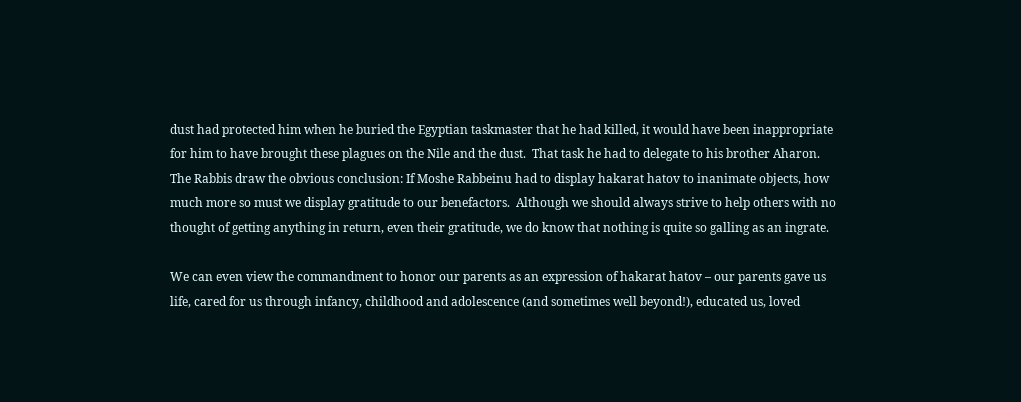dust had protected him when he buried the Egyptian taskmaster that he had killed, it would have been inappropriate for him to have brought these plagues on the Nile and the dust.  That task he had to delegate to his brother Aharon. The Rabbis draw the obvious conclusion: If Moshe Rabbeinu had to display hakarat hatov to inanimate objects, how much more so must we display gratitude to our benefactors.  Although we should always strive to help others with no thought of getting anything in return, even their gratitude, we do know that nothing is quite so galling as an ingrate.

We can even view the commandment to honor our parents as an expression of hakarat hatov – our parents gave us life, cared for us through infancy, childhood and adolescence (and sometimes well beyond!), educated us, loved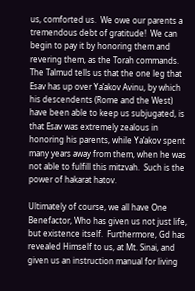us, comforted us.  We owe our parents a tremendous debt of gratitude!  We can begin to pay it by honoring them and revering them, as the Torah commands.  The Talmud tells us that the one leg that Esav has up over Ya’akov Avinu, by which his descendents (Rome and the West) have been able to keep us subjugated, is that Esav was extremely zealous in honoring his parents, while Ya’akov spent many years away from them, when he was not able to fulfill this mitzvah.  Such is the power of hakarat hatov.

Ultimately of course, we all have One Benefactor, Who has given us not just life, but existence itself.  Furthermore, Gd has revealed Himself to us, at Mt. Sinai, and given us an instruction manual for living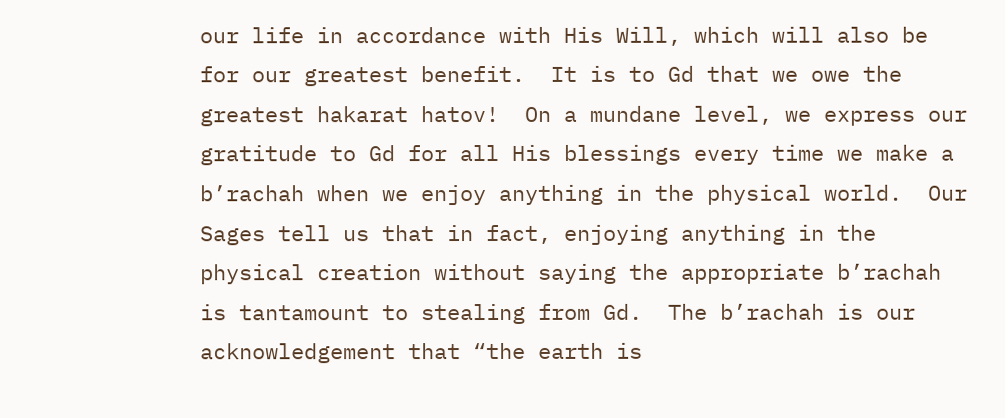our life in accordance with His Will, which will also be for our greatest benefit.  It is to Gd that we owe the greatest hakarat hatov!  On a mundane level, we express our gratitude to Gd for all His blessings every time we make a b’rachah when we enjoy anything in the physical world.  Our Sages tell us that in fact, enjoying anything in the physical creation without saying the appropriate b’rachah is tantamount to stealing from Gd.  The b’rachah is our acknowledgement that “the earth is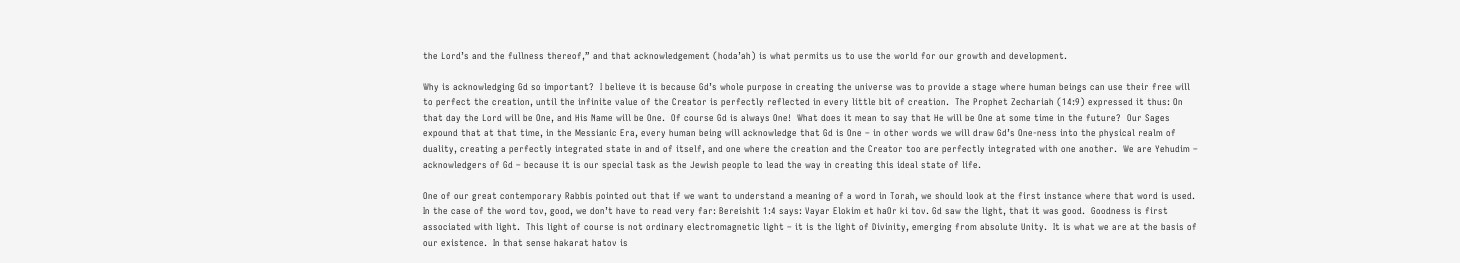the Lord’s and the fullness thereof,” and that acknowledgement (hoda’ah) is what permits us to use the world for our growth and development.

Why is acknowledging Gd so important?  I believe it is because Gd’s whole purpose in creating the universe was to provide a stage where human beings can use their free will to perfect the creation, until the infinite value of the Creator is perfectly reflected in every little bit of creation.  The Prophet Zechariah (14:9) expressed it thus: On that day the Lord will be One, and His Name will be One.  Of course Gd is always One!  What does it mean to say that He will be One at some time in the future?  Our Sages expound that at that time, in the Messianic Era, every human being will acknowledge that Gd is One – in other words we will draw Gd’s One-ness into the physical realm of duality, creating a perfectly integrated state in and of itself, and one where the creation and the Creator too are perfectly integrated with one another.  We are Yehudim – acknowledgers of Gd – because it is our special task as the Jewish people to lead the way in creating this ideal state of life.

One of our great contemporary Rabbis pointed out that if we want to understand a meaning of a word in Torah, we should look at the first instance where that word is used.  In the case of the word tov, good, we don’t have to read very far: Bereishit 1:4 says: Vayar Elokim et haOr ki tov. Gd saw the light, that it was good.  Goodness is first associated with light.  This light of course is not ordinary electromagnetic light – it is the light of Divinity, emerging from absolute Unity.  It is what we are at the basis of our existence.  In that sense hakarat hatov is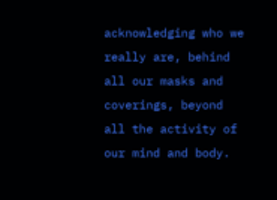acknowledging who we really are, behind all our masks and coverings, beyond all the activity of our mind and body.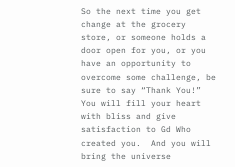So the next time you get change at the grocery store, or someone holds a door open for you, or you have an opportunity to overcome some challenge, be sure to say “Thank You!”  You will fill your heart with bliss and give satisfaction to Gd Who created you.  And you will bring the universe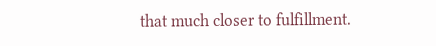that much closer to fulfillment.